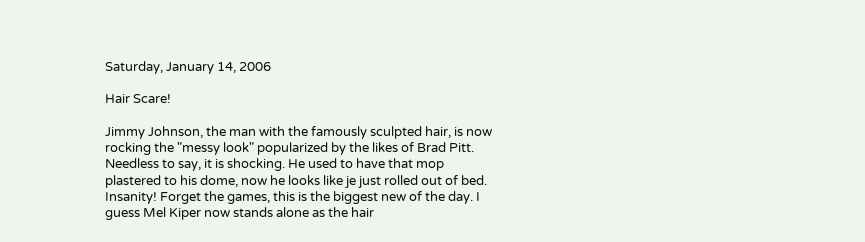Saturday, January 14, 2006

Hair Scare!

Jimmy Johnson, the man with the famously sculpted hair, is now rocking the "messy look" popularized by the likes of Brad Pitt. Needless to say, it is shocking. He used to have that mop plastered to his dome, now he looks like je just rolled out of bed. Insanity! Forget the games, this is the biggest new of the day. I guess Mel Kiper now stands alone as the hair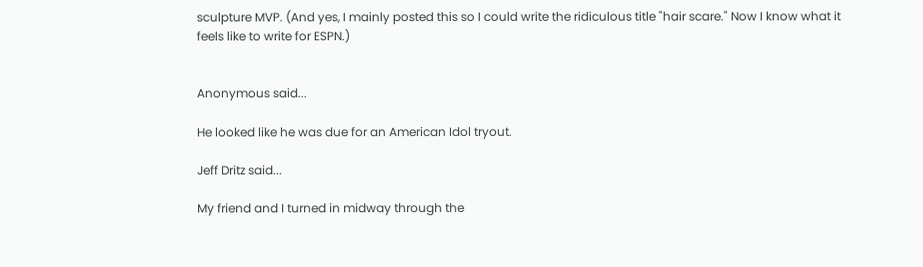sculpture MVP. (And yes, I mainly posted this so I could write the ridiculous title "hair scare." Now I know what it feels like to write for ESPN.)


Anonymous said...

He looked like he was due for an American Idol tryout.

Jeff Dritz said...

My friend and I turned in midway through the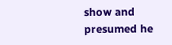show and presumed he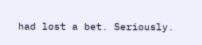had lost a bet. Seriously.